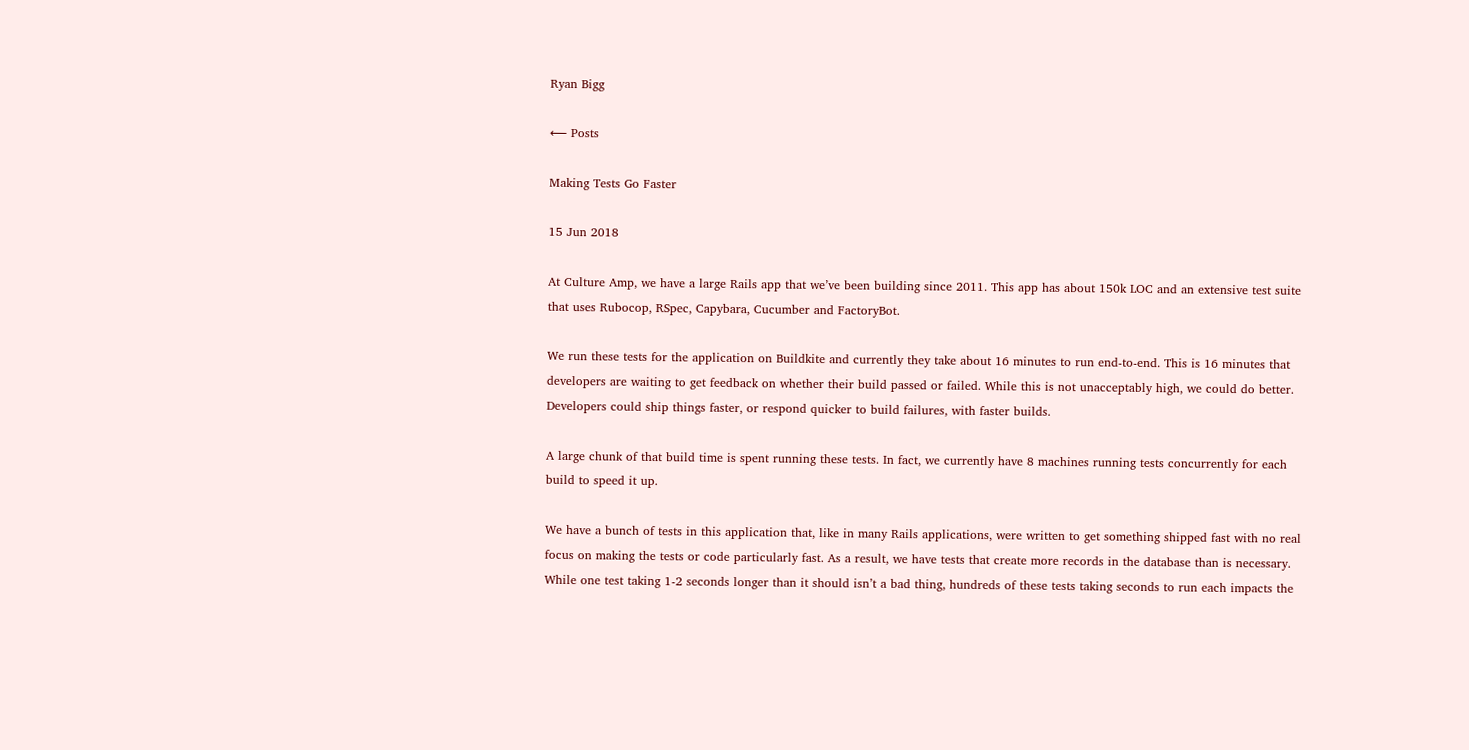Ryan Bigg

⟵ Posts

Making Tests Go Faster

15 Jun 2018

At Culture Amp, we have a large Rails app that we’ve been building since 2011. This app has about 150k LOC and an extensive test suite that uses Rubocop, RSpec, Capybara, Cucumber and FactoryBot.

We run these tests for the application on Buildkite and currently they take about 16 minutes to run end-to-end. This is 16 minutes that developers are waiting to get feedback on whether their build passed or failed. While this is not unacceptably high, we could do better. Developers could ship things faster, or respond quicker to build failures, with faster builds.

A large chunk of that build time is spent running these tests. In fact, we currently have 8 machines running tests concurrently for each build to speed it up.

We have a bunch of tests in this application that, like in many Rails applications, were written to get something shipped fast with no real focus on making the tests or code particularly fast. As a result, we have tests that create more records in the database than is necessary. While one test taking 1-2 seconds longer than it should isn’t a bad thing, hundreds of these tests taking seconds to run each impacts the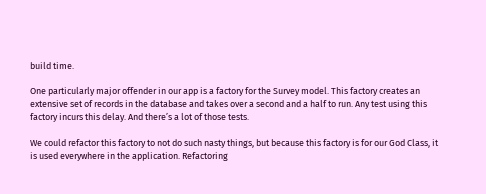build time.

One particularly major offender in our app is a factory for the Survey model. This factory creates an extensive set of records in the database and takes over a second and a half to run. Any test using this factory incurs this delay. And there’s a lot of those tests.

We could refactor this factory to not do such nasty things, but because this factory is for our God Class, it is used everywhere in the application. Refactoring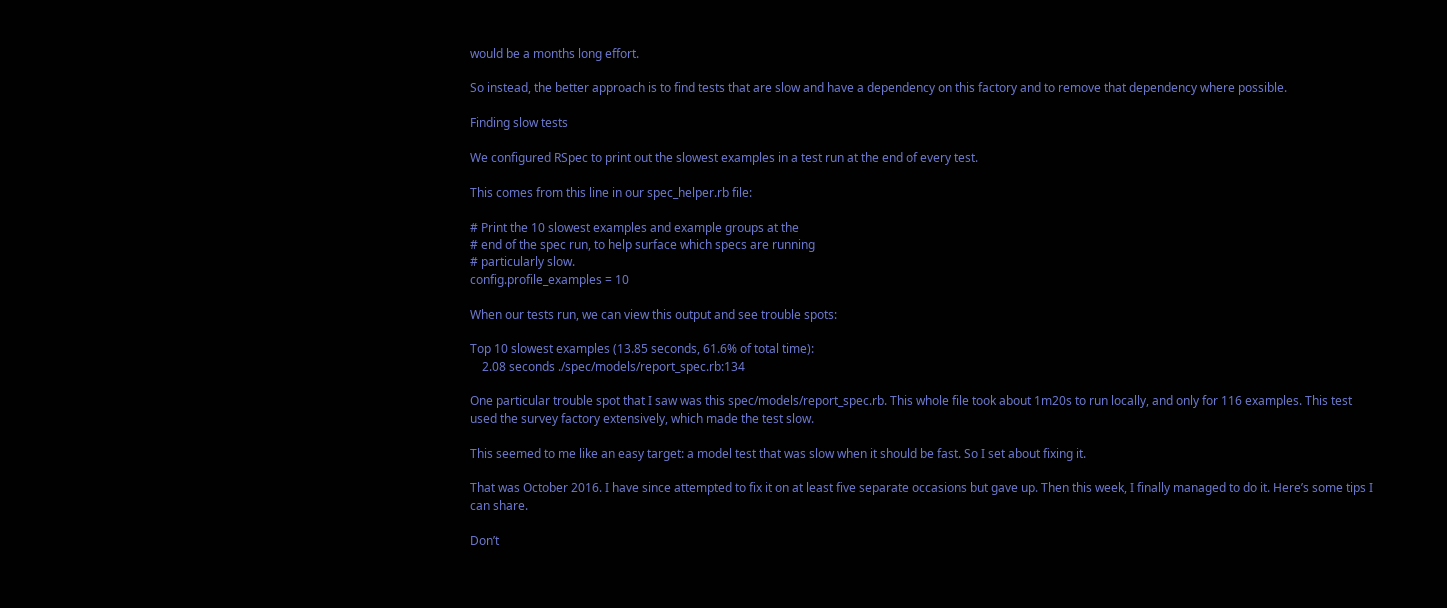would be a months long effort.

So instead, the better approach is to find tests that are slow and have a dependency on this factory and to remove that dependency where possible.

Finding slow tests

We configured RSpec to print out the slowest examples in a test run at the end of every test.

This comes from this line in our spec_helper.rb file:

# Print the 10 slowest examples and example groups at the
# end of the spec run, to help surface which specs are running
# particularly slow.
config.profile_examples = 10

When our tests run, we can view this output and see trouble spots:

Top 10 slowest examples (13.85 seconds, 61.6% of total time):
    2.08 seconds ./spec/models/report_spec.rb:134

One particular trouble spot that I saw was this spec/models/report_spec.rb. This whole file took about 1m20s to run locally, and only for 116 examples. This test used the survey factory extensively, which made the test slow.

This seemed to me like an easy target: a model test that was slow when it should be fast. So I set about fixing it.

That was October 2016. I have since attempted to fix it on at least five separate occasions but gave up. Then this week, I finally managed to do it. Here’s some tips I can share.

Don’t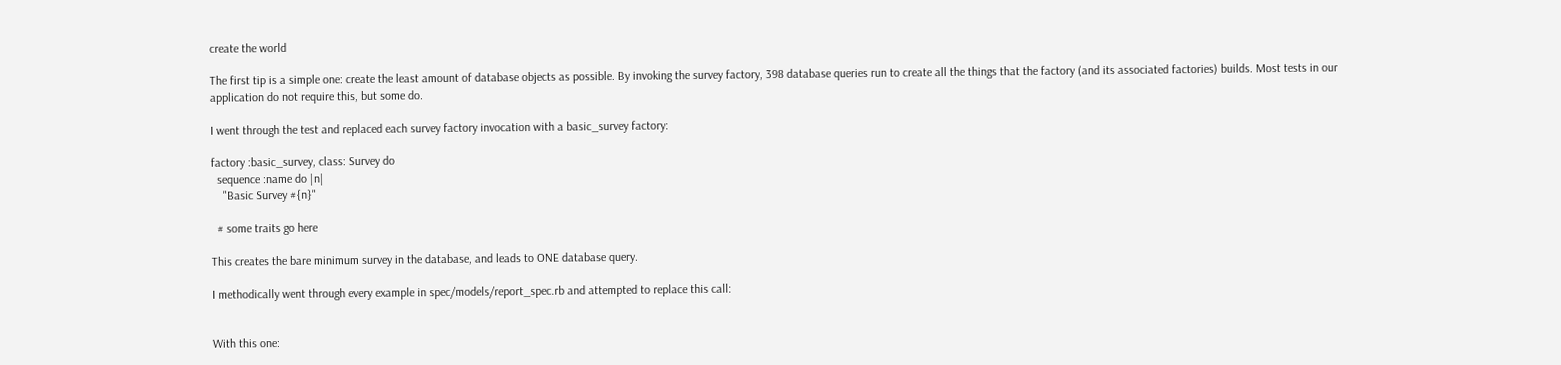create the world

The first tip is a simple one: create the least amount of database objects as possible. By invoking the survey factory, 398 database queries run to create all the things that the factory (and its associated factories) builds. Most tests in our application do not require this, but some do.

I went through the test and replaced each survey factory invocation with a basic_survey factory:

factory :basic_survey, class: Survey do
  sequence :name do |n|
    "Basic Survey #{n}"

  # some traits go here

This creates the bare minimum survey in the database, and leads to ONE database query.

I methodically went through every example in spec/models/report_spec.rb and attempted to replace this call:


With this one: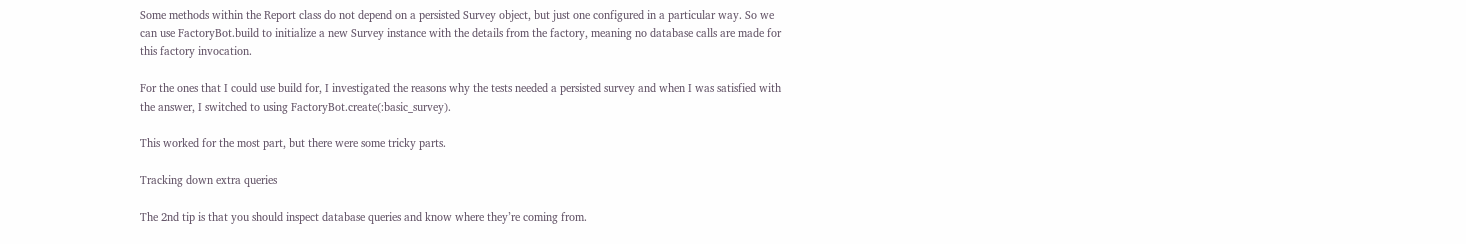Some methods within the Report class do not depend on a persisted Survey object, but just one configured in a particular way. So we can use FactoryBot.build to initialize a new Survey instance with the details from the factory, meaning no database calls are made for this factory invocation.

For the ones that I could use build for, I investigated the reasons why the tests needed a persisted survey and when I was satisfied with the answer, I switched to using FactoryBot.create(:basic_survey).

This worked for the most part, but there were some tricky parts.

Tracking down extra queries

The 2nd tip is that you should inspect database queries and know where they’re coming from.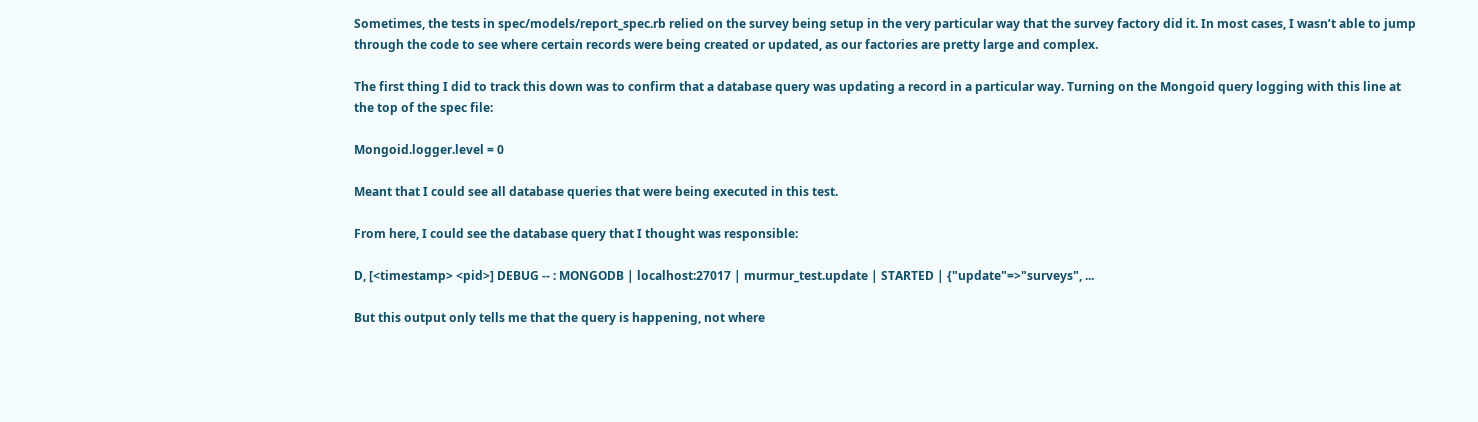Sometimes, the tests in spec/models/report_spec.rb relied on the survey being setup in the very particular way that the survey factory did it. In most cases, I wasn’t able to jump through the code to see where certain records were being created or updated, as our factories are pretty large and complex.

The first thing I did to track this down was to confirm that a database query was updating a record in a particular way. Turning on the Mongoid query logging with this line at the top of the spec file:

Mongoid.logger.level = 0

Meant that I could see all database queries that were being executed in this test.

From here, I could see the database query that I thought was responsible:

D, [<timestamp> <pid>] DEBUG -- : MONGODB | localhost:27017 | murmur_test.update | STARTED | {"update"=>"surveys", ...

But this output only tells me that the query is happening, not where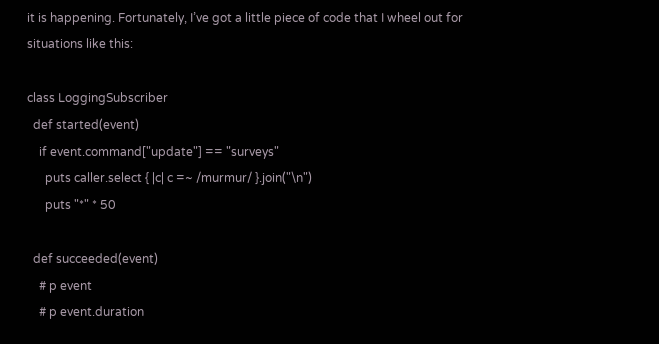it is happening. Fortunately, I’ve got a little piece of code that I wheel out for situations like this:

class LoggingSubscriber
  def started(event)
    if event.command["update"] == "surveys"
      puts caller.select { |c| c =~ /murmur/ }.join("\n")
      puts "*" * 50

  def succeeded(event)
    # p event
    # p event.duration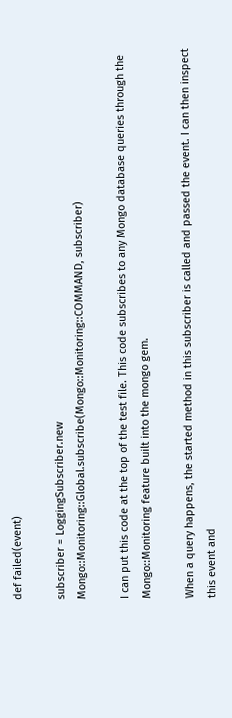def failed(event)

subscriber = LoggingSubscriber.new
Mongo::Monitoring::Global.subscribe(Mongo::Monitoring::COMMAND, subscriber)

I can put this code at the top of the test file. This code subscribes to any Mongo database queries through the Mongo::Monitoring feature built into the mongo gem.

When a query happens, the started method in this subscriber is called and passed the event. I can then inspect this event and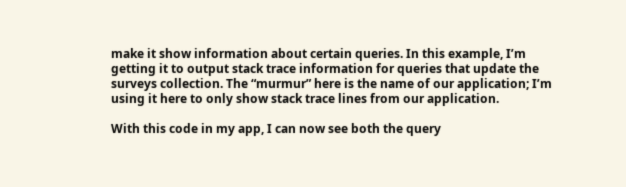make it show information about certain queries. In this example, I’m getting it to output stack trace information for queries that update the surveys collection. The “murmur” here is the name of our application; I’m using it here to only show stack trace lines from our application.

With this code in my app, I can now see both the query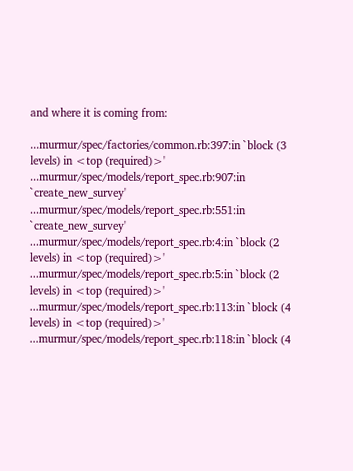and where it is coming from:

...murmur/spec/factories/common.rb:397:in `block (3 levels) in <top (required)>'
...murmur/spec/models/report_spec.rb:907:in `create_new_survey'
...murmur/spec/models/report_spec.rb:551:in `create_new_survey'
...murmur/spec/models/report_spec.rb:4:in `block (2 levels) in <top (required)>'
...murmur/spec/models/report_spec.rb:5:in `block (2 levels) in <top (required)>'
...murmur/spec/models/report_spec.rb:113:in `block (4 levels) in <top (required)>'
...murmur/spec/models/report_spec.rb:118:in `block (4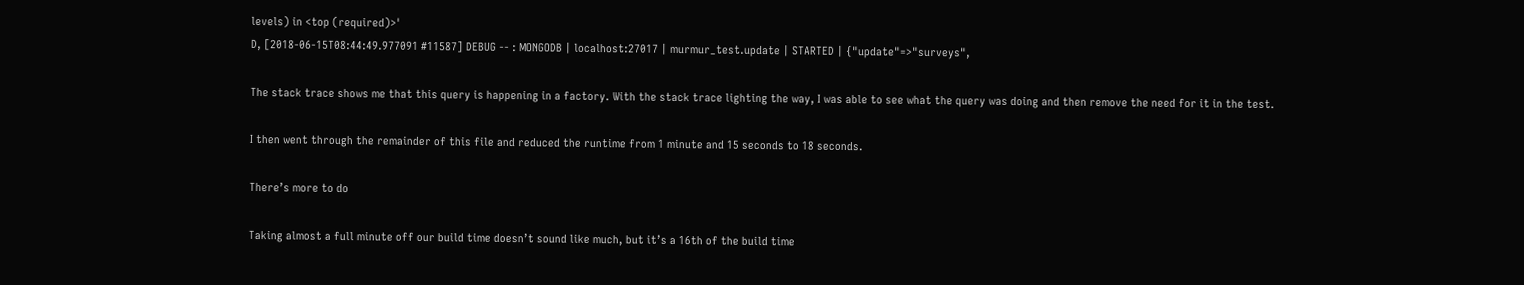levels) in <top (required)>'
D, [2018-06-15T08:44:49.977091 #11587] DEBUG -- : MONGODB | localhost:27017 | murmur_test.update | STARTED | {"update"=>"surveys",

The stack trace shows me that this query is happening in a factory. With the stack trace lighting the way, I was able to see what the query was doing and then remove the need for it in the test.

I then went through the remainder of this file and reduced the runtime from 1 minute and 15 seconds to 18 seconds.

There’s more to do

Taking almost a full minute off our build time doesn’t sound like much, but it’s a 16th of the build time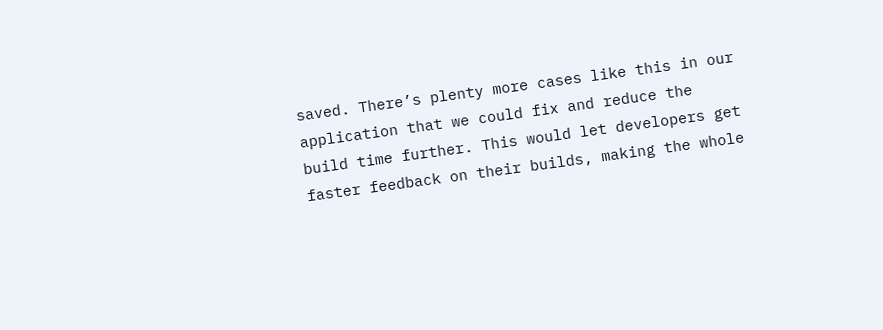saved. There’s plenty more cases like this in our application that we could fix and reduce the build time further. This would let developers get faster feedback on their builds, making the whole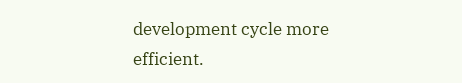development cycle more efficient.